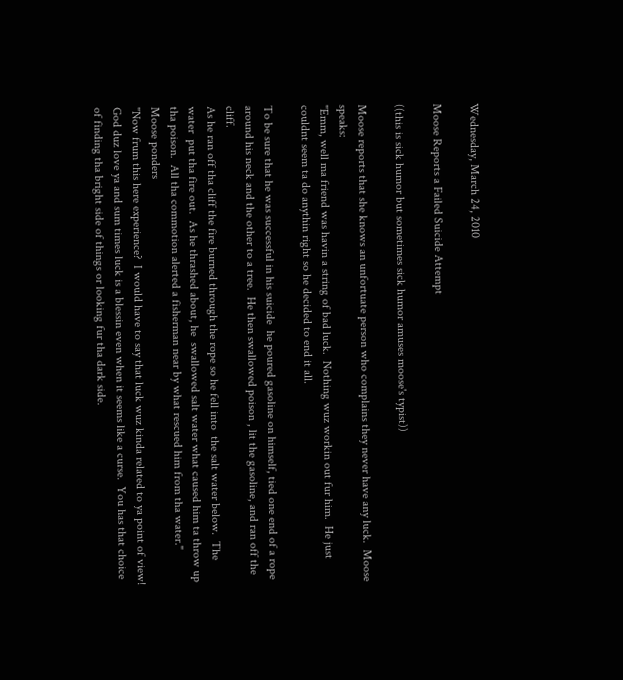Wednesday, March 24, 2010

Moose Reports a Failed Suicide Attempt

((this is sick humor but sometimes sick humor amuses moose's typist))

Moose reports that she knows an unfortuate person who complains they never have any luck.  Moose speaks:
"Emm, well ma friend was havin a string of bad luck.  Nothing wuz workin out fur him.  He just couldnt seem ta do anythin right so he decided to end it all.

To be sure that he was successful in his suicide  he poured gasoline on himself, tied one end of a rope around his neck and the other to a tree.  He then swallowed poison , lit the gasoline, and ran off the cliff.
As he ran off tha cliff the fire burned through the rope so he fell into  the salt water below.  The water  put tha fire out.  As he thrashed about, he  swallowed salt water what caused him ta throw up tha poison.  All tha commotion alerted a fisherman near by what rescued him from tha water."
Moose ponders
"Now frum this here experience?  I would have to say that luck wuz kinda related to ya point of view!  God duz love ya and sum times luck is a blessin even when it seems like a curse.  You has that choice of finding tha bright side of things or looking fur tha dark side.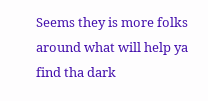Seems they is more folks around what will help ya find tha dark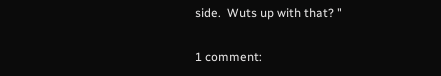side.  Wuts up with that? "

1 comment: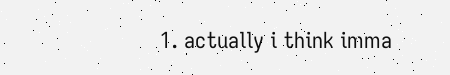1. actually i think imma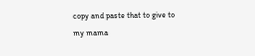copy and paste that to give to my mama